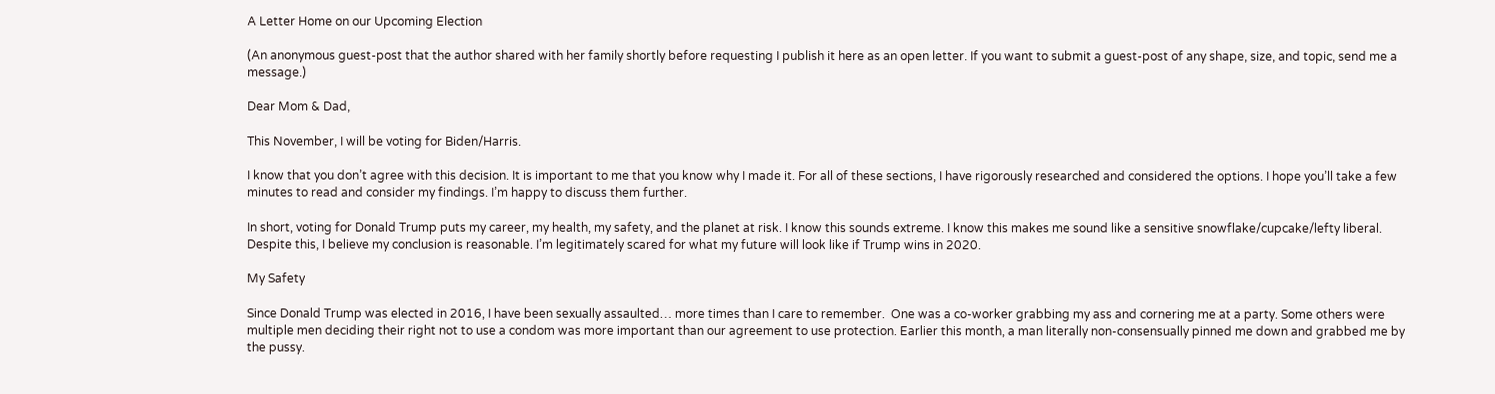A Letter Home on our Upcoming Election

(An anonymous guest-post that the author shared with her family shortly before requesting I publish it here as an open letter. If you want to submit a guest-post of any shape, size, and topic, send me a message.)

Dear Mom & Dad,

This November, I will be voting for Biden/Harris.

I know that you don’t agree with this decision. It is important to me that you know why I made it. For all of these sections, I have rigorously researched and considered the options. I hope you’ll take a few minutes to read and consider my findings. I’m happy to discuss them further.

In short, voting for Donald Trump puts my career, my health, my safety, and the planet at risk. I know this sounds extreme. I know this makes me sound like a sensitive snowflake/cupcake/lefty liberal. Despite this, I believe my conclusion is reasonable. I’m legitimately scared for what my future will look like if Trump wins in 2020.

My Safety

Since Donald Trump was elected in 2016, I have been sexually assaulted… more times than I care to remember.  One was a co-worker grabbing my ass and cornering me at a party. Some others were multiple men deciding their right not to use a condom was more important than our agreement to use protection. Earlier this month, a man literally non-consensually pinned me down and grabbed me by the pussy.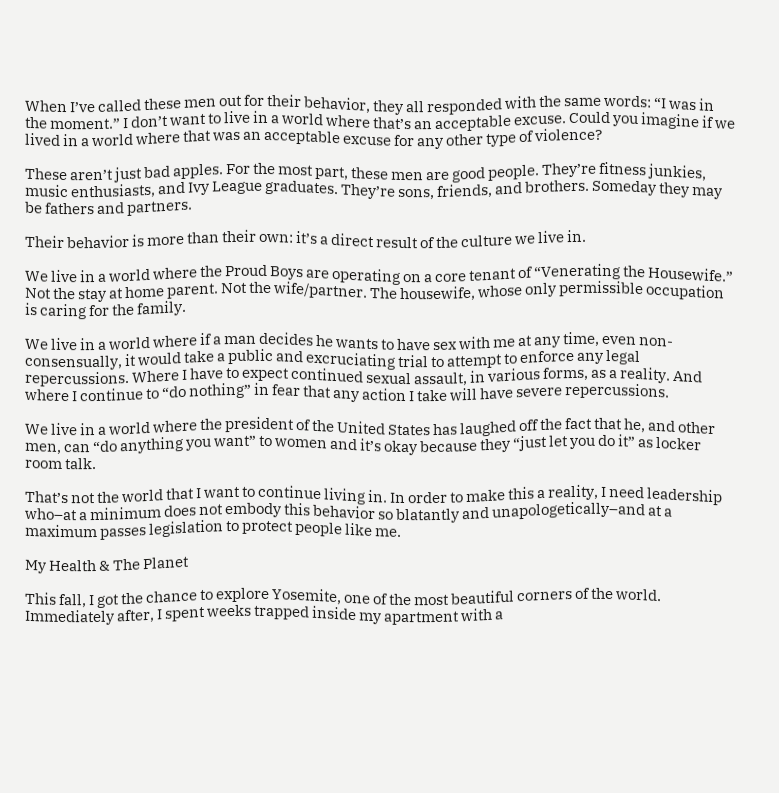When I’ve called these men out for their behavior, they all responded with the same words: “I was in the moment.” I don’t want to live in a world where that’s an acceptable excuse. Could you imagine if we lived in a world where that was an acceptable excuse for any other type of violence?

These aren’t just bad apples. For the most part, these men are good people. They’re fitness junkies, music enthusiasts, and Ivy League graduates. They’re sons, friends, and brothers. Someday they may be fathers and partners.

Their behavior is more than their own: it’s a direct result of the culture we live in.

We live in a world where the Proud Boys are operating on a core tenant of “Venerating the Housewife.” Not the stay at home parent. Not the wife/partner. The housewife, whose only permissible occupation is caring for the family.

We live in a world where if a man decides he wants to have sex with me at any time, even non-consensually, it would take a public and excruciating trial to attempt to enforce any legal repercussions. Where I have to expect continued sexual assault, in various forms, as a reality. And where I continue to “do nothing” in fear that any action I take will have severe repercussions.

We live in a world where the president of the United States has laughed off the fact that he, and other men, can “do anything you want” to women and it’s okay because they “just let you do it” as locker room talk.

That’s not the world that I want to continue living in. In order to make this a reality, I need leadership who–at a minimum does not embody this behavior so blatantly and unapologetically–and at a maximum passes legislation to protect people like me.

My Health & The Planet

This fall, I got the chance to explore Yosemite, one of the most beautiful corners of the world. Immediately after, I spent weeks trapped inside my apartment with a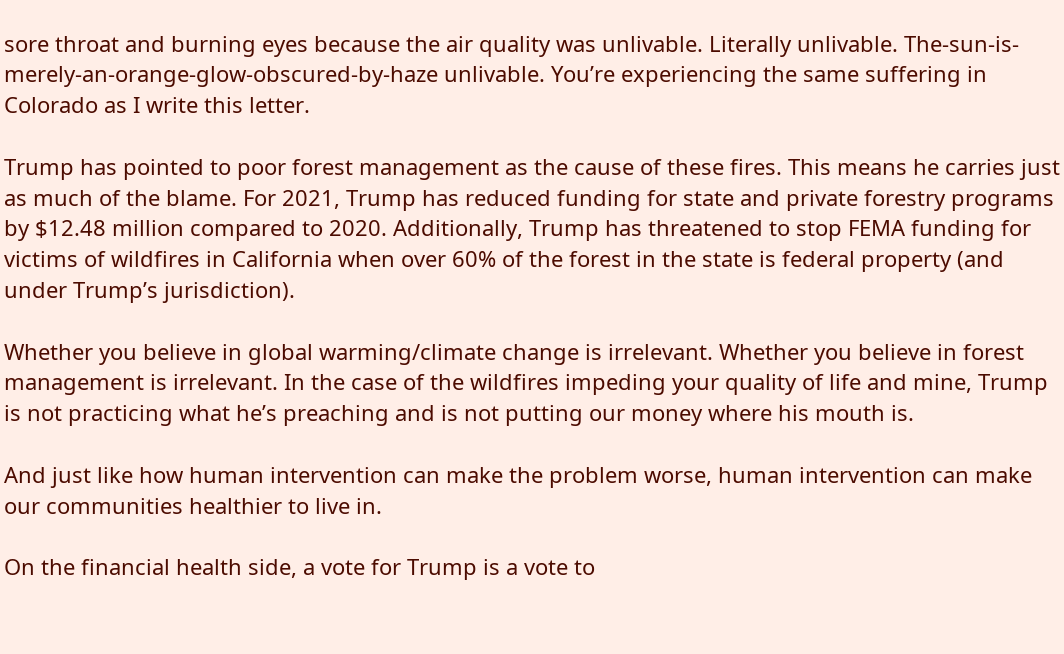sore throat and burning eyes because the air quality was unlivable. Literally unlivable. The-sun-is-merely-an-orange-glow-obscured-by-haze unlivable. You’re experiencing the same suffering in Colorado as I write this letter.

Trump has pointed to poor forest management as the cause of these fires. This means he carries just as much of the blame. For 2021, Trump has reduced funding for state and private forestry programs by $12.48 million compared to 2020. Additionally, Trump has threatened to stop FEMA funding for victims of wildfires in California when over 60% of the forest in the state is federal property (and under Trump’s jurisdiction).

Whether you believe in global warming/climate change is irrelevant. Whether you believe in forest management is irrelevant. In the case of the wildfires impeding your quality of life and mine, Trump is not practicing what he’s preaching and is not putting our money where his mouth is.

And just like how human intervention can make the problem worse, human intervention can make our communities healthier to live in.

On the financial health side, a vote for Trump is a vote to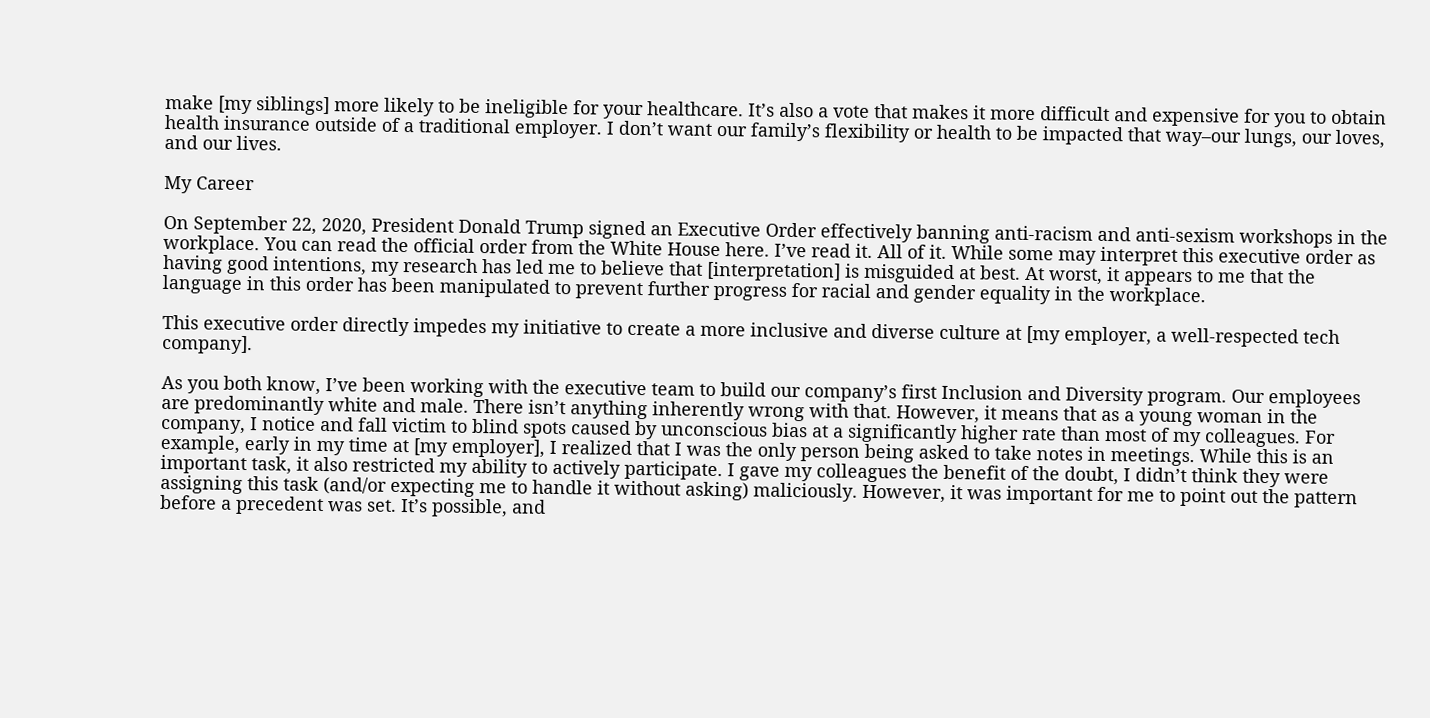make [my siblings] more likely to be ineligible for your healthcare. It’s also a vote that makes it more difficult and expensive for you to obtain health insurance outside of a traditional employer. I don’t want our family’s flexibility or health to be impacted that way–our lungs, our loves, and our lives.

My Career

On September 22, 2020, President Donald Trump signed an Executive Order effectively banning anti-racism and anti-sexism workshops in the workplace. You can read the official order from the White House here. I’ve read it. All of it. While some may interpret this executive order as having good intentions, my research has led me to believe that [interpretation] is misguided at best. At worst, it appears to me that the language in this order has been manipulated to prevent further progress for racial and gender equality in the workplace.

This executive order directly impedes my initiative to create a more inclusive and diverse culture at [my employer, a well-respected tech company].

As you both know, I’ve been working with the executive team to build our company’s first Inclusion and Diversity program. Our employees are predominantly white and male. There isn’t anything inherently wrong with that. However, it means that as a young woman in the company, I notice and fall victim to blind spots caused by unconscious bias at a significantly higher rate than most of my colleagues. For example, early in my time at [my employer], I realized that I was the only person being asked to take notes in meetings. While this is an important task, it also restricted my ability to actively participate. I gave my colleagues the benefit of the doubt, I didn’t think they were assigning this task (and/or expecting me to handle it without asking) maliciously. However, it was important for me to point out the pattern before a precedent was set. It’s possible, and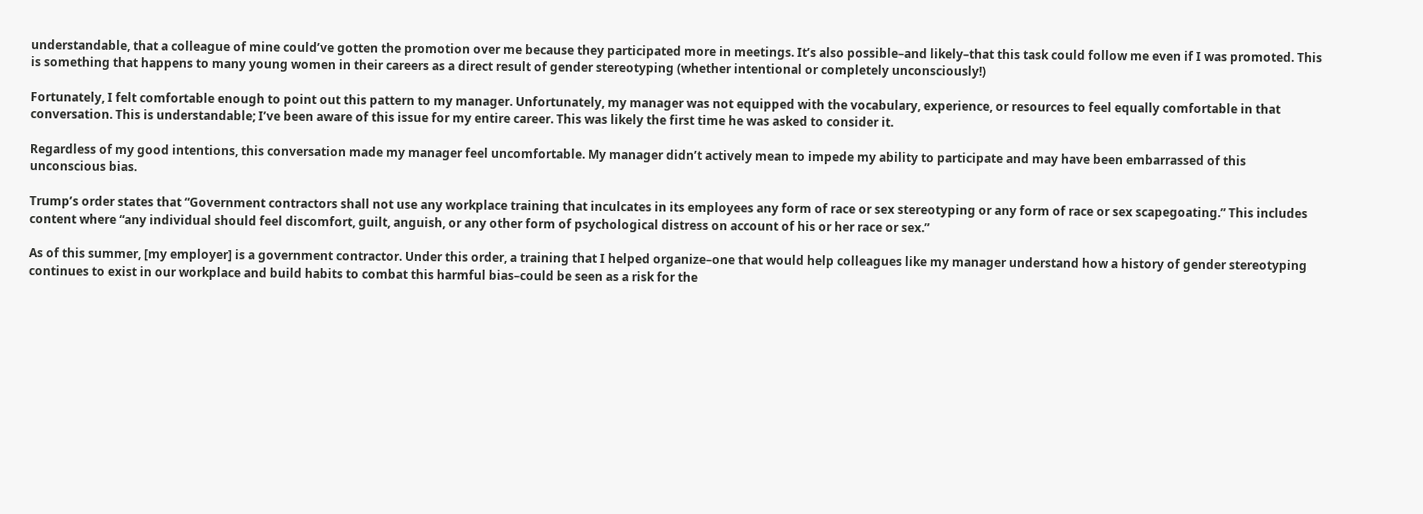understandable, that a colleague of mine could’ve gotten the promotion over me because they participated more in meetings. It’s also possible–and likely–that this task could follow me even if I was promoted. This is something that happens to many young women in their careers as a direct result of gender stereotyping (whether intentional or completely unconsciously!)

Fortunately, I felt comfortable enough to point out this pattern to my manager. Unfortunately, my manager was not equipped with the vocabulary, experience, or resources to feel equally comfortable in that conversation. This is understandable; I’ve been aware of this issue for my entire career. This was likely the first time he was asked to consider it.

Regardless of my good intentions, this conversation made my manager feel uncomfortable. My manager didn’t actively mean to impede my ability to participate and may have been embarrassed of this unconscious bias.

Trump’s order states that “Government contractors shall not use any workplace training that inculcates in its employees any form of race or sex stereotyping or any form of race or sex scapegoating.” This includes content where “any individual should feel discomfort, guilt, anguish, or any other form of psychological distress on account of his or her race or sex.”

As of this summer, [my employer] is a government contractor. Under this order, a training that I helped organize–one that would help colleagues like my manager understand how a history of gender stereotyping continues to exist in our workplace and build habits to combat this harmful bias–could be seen as a risk for the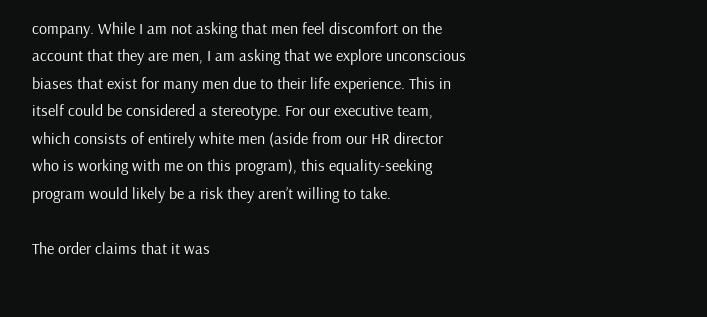company. While I am not asking that men feel discomfort on the account that they are men, I am asking that we explore unconscious biases that exist for many men due to their life experience. This in itself could be considered a stereotype. For our executive team, which consists of entirely white men (aside from our HR director who is working with me on this program), this equality-seeking program would likely be a risk they aren’t willing to take.

The order claims that it was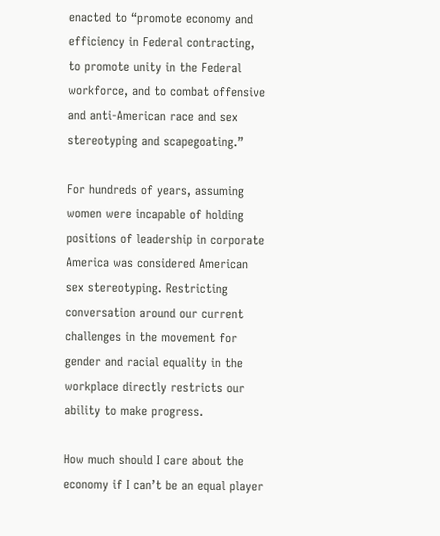enacted to “promote economy and efficiency in Federal contracting, to promote unity in the Federal workforce, and to combat offensive and anti-American race and sex stereotyping and scapegoating.”

For hundreds of years, assuming women were incapable of holding positions of leadership in corporate America was considered American sex stereotyping. Restricting conversation around our current challenges in the movement for gender and racial equality in the workplace directly restricts our ability to make progress.

How much should I care about the economy if I can’t be an equal player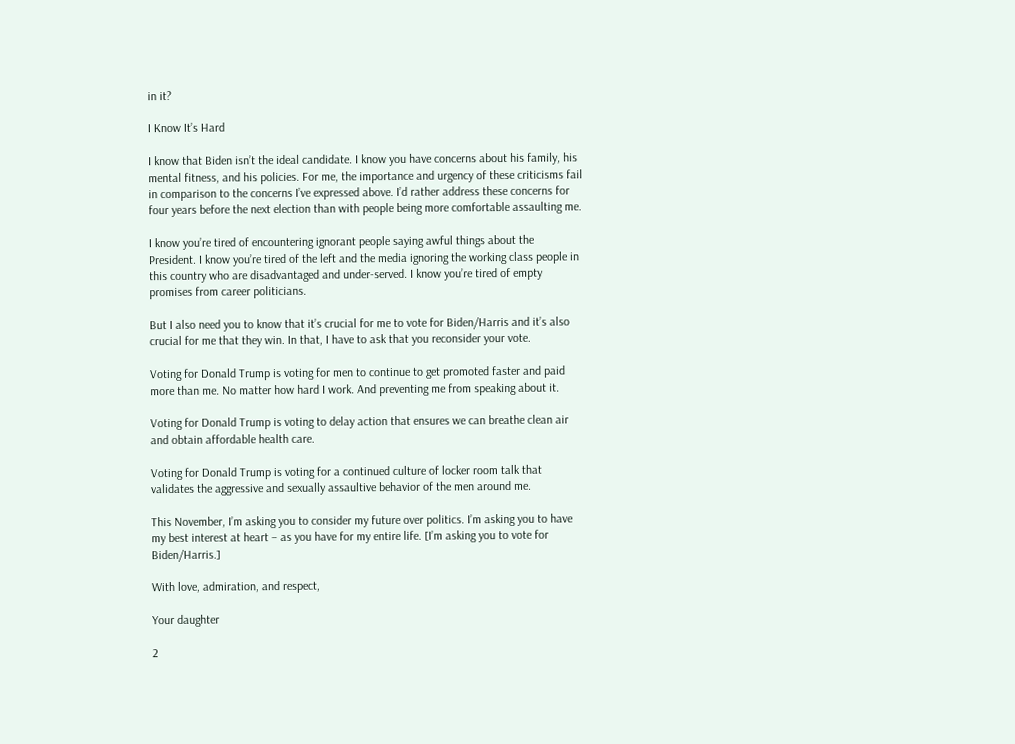in it?

I Know It’s Hard

I know that Biden isn’t the ideal candidate. I know you have concerns about his family, his mental fitness, and his policies. For me, the importance and urgency of these criticisms fail in comparison to the concerns I’ve expressed above. I’d rather address these concerns for four years before the next election than with people being more comfortable assaulting me.

I know you’re tired of encountering ignorant people saying awful things about the President. I know you’re tired of the left and the media ignoring the working class people in this country who are disadvantaged and under-served. I know you’re tired of empty promises from career politicians.

But I also need you to know that it’s crucial for me to vote for Biden/Harris and it’s also crucial for me that they win. In that, I have to ask that you reconsider your vote.

Voting for Donald Trump is voting for men to continue to get promoted faster and paid more than me. No matter how hard I work. And preventing me from speaking about it.

Voting for Donald Trump is voting to delay action that ensures we can breathe clean air and obtain affordable health care.

Voting for Donald Trump is voting for a continued culture of locker room talk that validates the aggressive and sexually assaultive behavior of the men around me.

This November, I’m asking you to consider my future over politics. I’m asking you to have my best interest at heart – as you have for my entire life. [I’m asking you to vote for Biden/Harris.]

With love, admiration, and respect,

Your daughter

2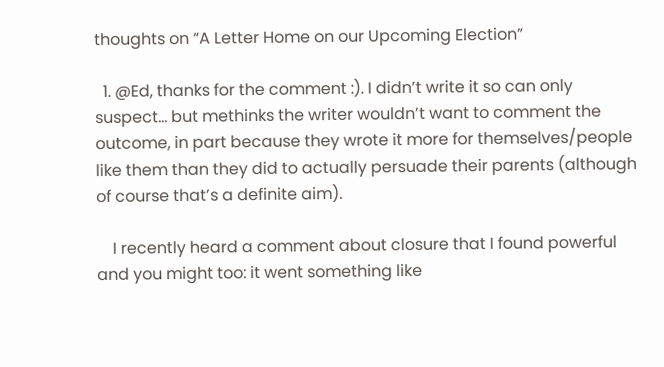thoughts on “A Letter Home on our Upcoming Election”

  1. @Ed, thanks for the comment :). I didn’t write it so can only suspect… but methinks the writer wouldn’t want to comment the outcome, in part because they wrote it more for themselves/people like them than they did to actually persuade their parents (although of course that’s a definite aim).

    I recently heard a comment about closure that I found powerful and you might too: it went something like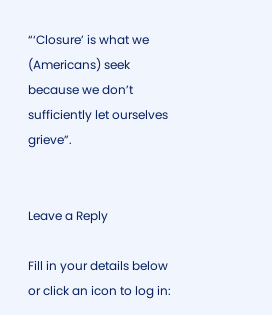“‘Closure’ is what we (Americans) seek because we don’t sufficiently let ourselves grieve”.


Leave a Reply

Fill in your details below or click an icon to log in: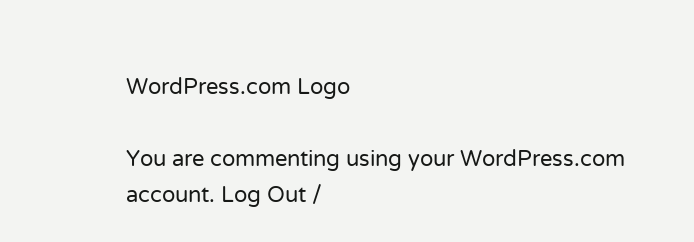WordPress.com Logo

You are commenting using your WordPress.com account. Log Out /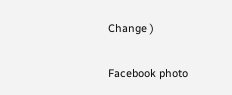Change )

Facebook photo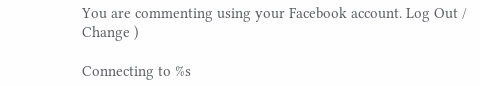You are commenting using your Facebook account. Log Out /  Change )

Connecting to %s